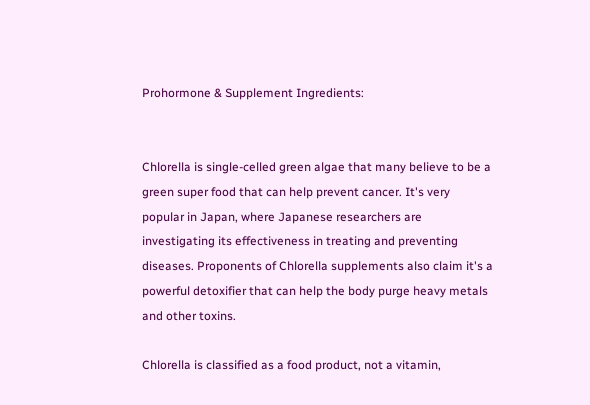Prohormone & Supplement Ingredients:


Chlorella is single-celled green algae that many believe to be a green super food that can help prevent cancer. It's very popular in Japan, where Japanese researchers are investigating its effectiveness in treating and preventing diseases. Proponents of Chlorella supplements also claim it's a powerful detoxifier that can help the body purge heavy metals and other toxins.

Chlorella is classified as a food product, not a vitamin,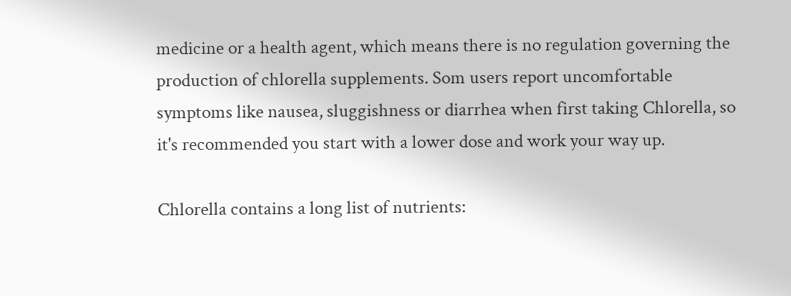medicine or a health agent, which means there is no regulation governing the production of chlorella supplements. Som users report uncomfortable symptoms like nausea, sluggishness or diarrhea when first taking Chlorella, so it's recommended you start with a lower dose and work your way up.

Chlorella contains a long list of nutrients: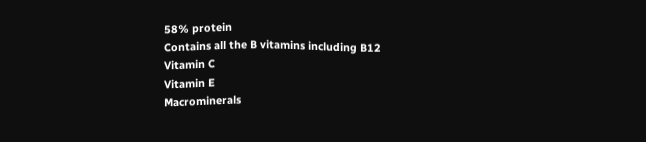58% protein
Contains all the B vitamins including B12
Vitamin C
Vitamin E
Macrominerals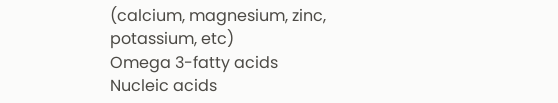(calcium, magnesium, zinc, potassium, etc)
Omega 3-fatty acids
Nucleic acids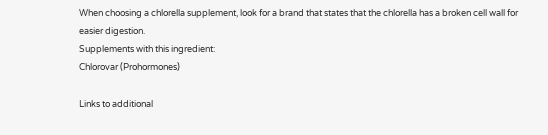When choosing a chlorella supplement, look for a brand that states that the chlorella has a broken cell wall for easier digestion.
Supplements with this ingredient:
Chlorovar (Prohormones)

Links to additional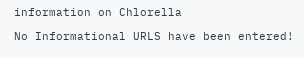information on Chlorella

No Informational URLS have been entered!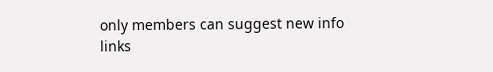only members can suggest new info links